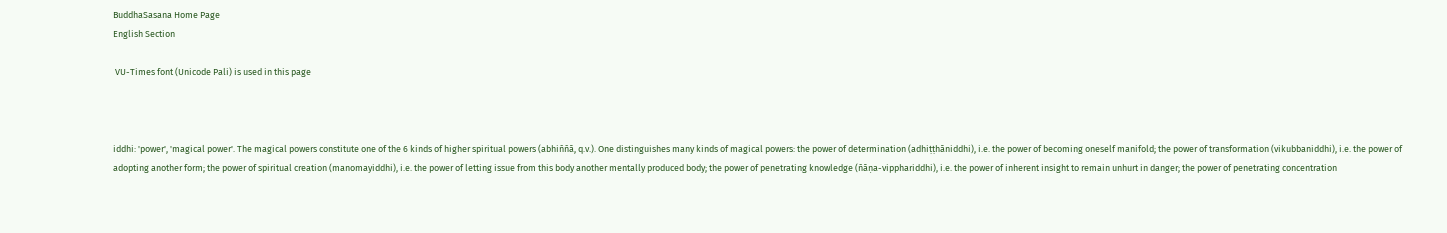BuddhaSasana Home Page
English Section

 VU-Times font (Unicode Pali) is used in this page



iddhi: 'power', 'magical power'. The magical powers constitute one of the 6 kinds of higher spiritual powers (abhiññā, q.v.). One distinguishes many kinds of magical powers: the power of determination (adhiṭṭhāniddhi), i.e. the power of becoming oneself manifold; the power of transformation (vikubbaniddhi), i.e. the power of adopting another form; the power of spiritual creation (manomayiddhi), i.e. the power of letting issue from this body another mentally produced body; the power of penetrating knowledge (ñāṇa-vipphariddhi), i.e. the power of inherent insight to remain unhurt in danger; the power of penetrating concentration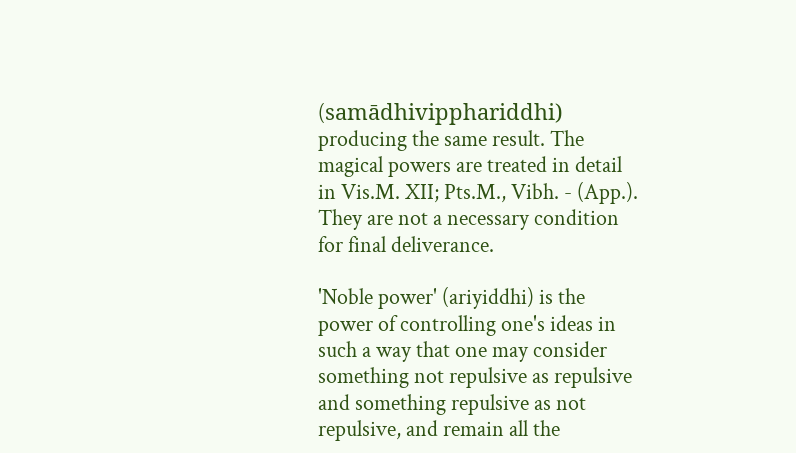(samādhivipphariddhi) producing the same result. The magical powers are treated in detail in Vis.M. XII; Pts.M., Vibh. - (App.). They are not a necessary condition for final deliverance.

'Noble power' (ariyiddhi) is the power of controlling one's ideas in such a way that one may consider something not repulsive as repulsive and something repulsive as not repulsive, and remain all the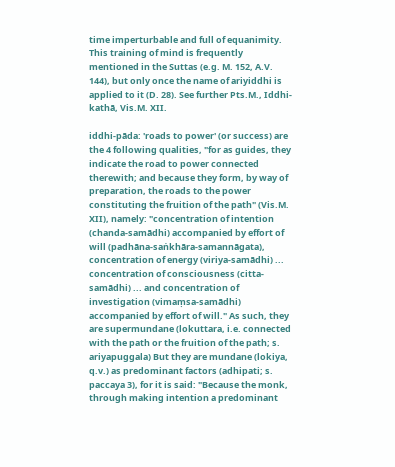time imperturbable and full of equanimity. This training of mind is frequently mentioned in the Suttas (e.g. M. 152, A.V. 144), but only once the name of ariyiddhi is applied to it (D. 28). See further Pts.M., Iddhi-kathā, Vis.M. XII.

iddhi-pāda: 'roads to power' (or success) are the 4 following qualities, "for as guides, they indicate the road to power connected therewith; and because they form, by way of preparation, the roads to the power constituting the fruition of the path" (Vis.M. XII), namely: "concentration of intention (chanda-samādhi) accompanied by effort of will (padhāna-saṅkhāra-samannāgata), concentration of energy (viriya-samādhi) ... concentration of consciousness (citta-samādhi) ... and concentration of investigation (vimaṃsa-samādhi) accompanied by effort of will." As such, they are supermundane (lokuttara, i.e. connected with the path or the fruition of the path; s. ariyapuggala) But they are mundane (lokiya, q.v.) as predominant factors (adhipati; s. paccaya 3), for it is said: "Because the monk, through making intention a predominant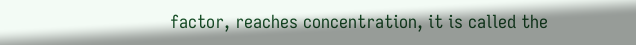factor, reaches concentration, it is called the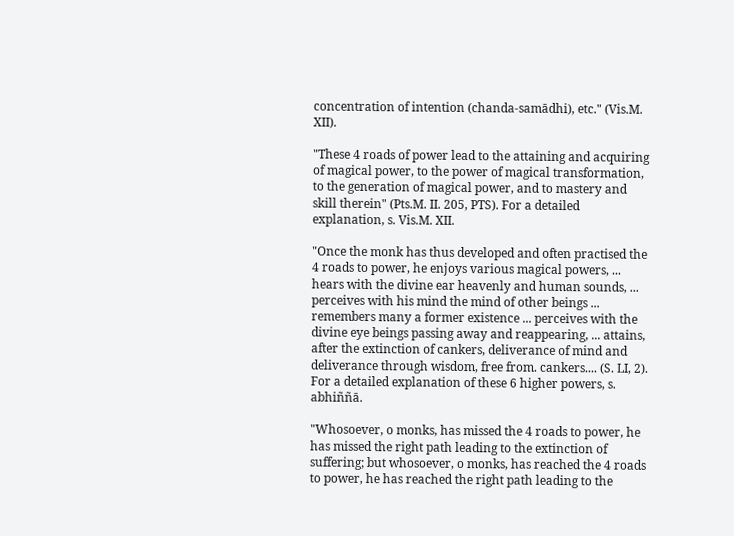concentration of intention (chanda-samādhi), etc." (Vis.M. XII).

"These 4 roads of power lead to the attaining and acquiring of magical power, to the power of magical transformation, to the generation of magical power, and to mastery and skill therein" (Pts.M. II. 205, PTS). For a detailed explanation, s. Vis.M. XII.

"Once the monk has thus developed and often practised the 4 roads to power, he enjoys various magical powers, ... hears with the divine ear heavenly and human sounds, ... perceives with his mind the mind of other beings ... remembers many a former existence ... perceives with the divine eye beings passing away and reappearing, ... attains, after the extinction of cankers, deliverance of mind and deliverance through wisdom, free from. cankers.... (S. LI, 2). For a detailed explanation of these 6 higher powers, s. abhiññā.

"Whosoever, o monks, has missed the 4 roads to power, he has missed the right path leading to the extinction of suffering; but whosoever, o monks, has reached the 4 roads to power, he has reached the right path leading to the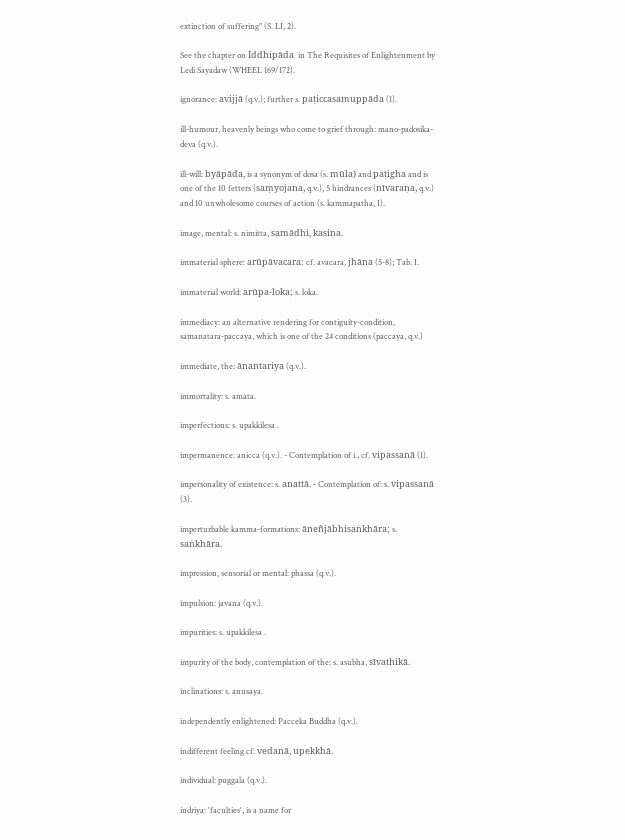extinction of suffering" (S. LI, 2).

See the chapter on Iddhipāda  in The Requisites of Enlightenment by Ledi Sayadaw (WHEEL 169/172).

ignorance: avijjā (q.v.); further s. paṭiccasamuppāda (1).

ill-humour, heavenly beings who come to grief through: mano-padosika-deva (q.v.).

ill-will: byāpāda, is a synonym of dosa (s. mūla) and paṭigha and is one of the 10 fetters (saṃyojana, q.v.), 5 hindrances (nīvaraṇa, q.v.) and 10 unwholesome courses of action (s. kammapatha, I).

image, mental: s. nimitta, samādhi, kasiṇa.

immaterial sphere: arūpāvacara: cf. avacara, jhāna (5-8); Tab. I.

immaterial world: arūpa-loka; s. loka.

immediacy: an alternative rendering for contiguity-condition, samanatara-paccaya, which is one of the 24 conditions (paccaya, q.v.)

immediate, the: ānantariya (q.v.).

immortality: s. amata.

imperfections: s. upakkilesa .

impermanence: anicca (q.v.). - Contemplation of i., cf. vipassanā (1).

impersonality of existence: s. anattā. - Contemplation of: s. vipassanā (3).

imperturbable kamma-formations: āneñjābhisaṅkhāra; s. saṅkhāra.

impression, sensorial or mental: phassa (q.v.).

impulsion: javana (q.v.).

impurities: s. upakkilesa .

impurity of the body, contemplation of the: s. asubha, sīvathikā.

inclinations: s. anusaya.

independently enlightened: Pacceka Buddha (q.v.).

indifferent feeling cf. vedanā, upekkhā.

individual: puggala (q.v.).

indriya: 'faculties', is a name for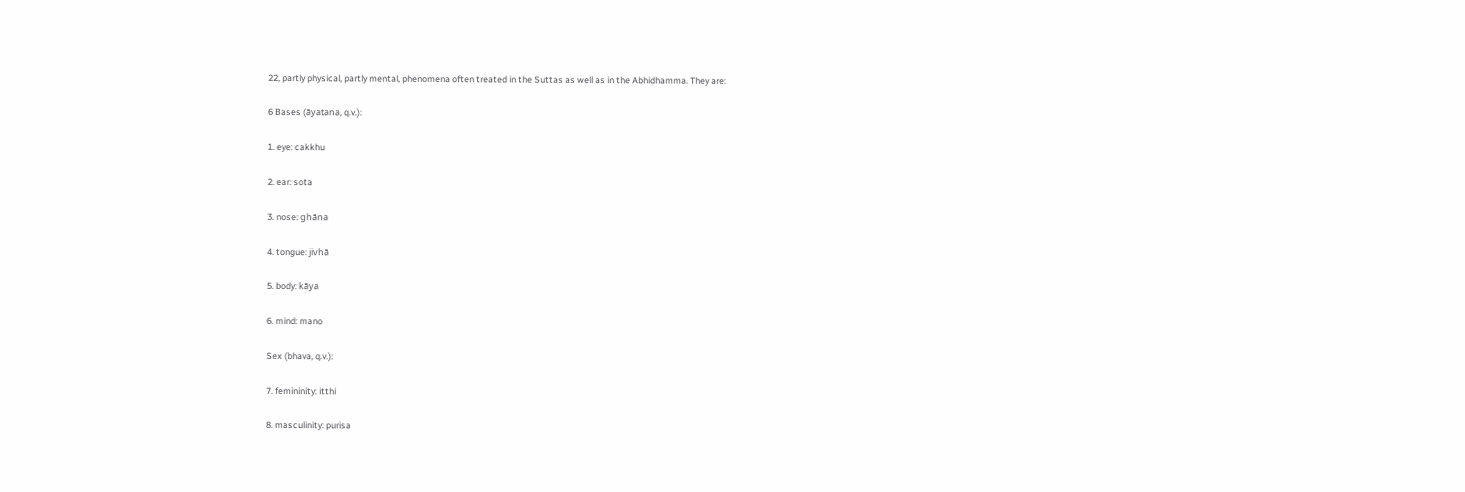22, partly physical, partly mental, phenomena often treated in the Suttas as well as in the Abhidhamma. They are:

6 Bases (āyatana, q.v.):

1. eye: cakkhu

2. ear: sota

3. nose: ghāna

4. tongue: jivhā

5. body: kāya

6. mind: mano

Sex (bhava, q.v.):

7. femininity: itthi

8. masculinity: purisa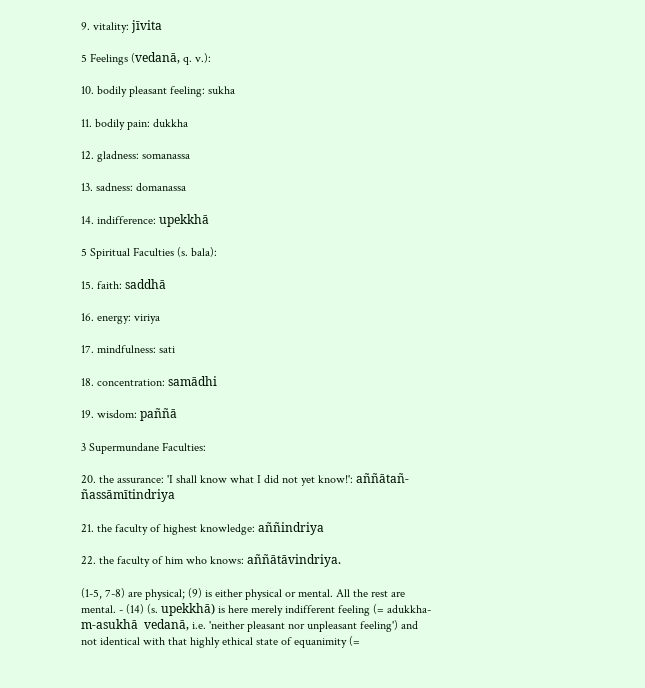9. vitality: jīvita

5 Feelings (vedanā, q. v.):

10. bodily pleasant feeling: sukha

11. bodily pain: dukkha

12. gladness: somanassa

13. sadness: domanassa

14. indifference: upekkhā

5 Spiritual Faculties (s. bala):

15. faith: saddhā

16. energy: viriya

17. mindfulness: sati

18. concentration: samādhi

19. wisdom: paññā

3 Supermundane Faculties:

20. the assurance: 'I shall know what I did not yet know!': aññātañ-ñassāmītindriya

21. the faculty of highest knowledge: aññindriya

22. the faculty of him who knows: aññātāvindriya.

(1-5, 7-8) are physical; (9) is either physical or mental. All the rest are mental. - (14) (s. upekkhā) is here merely indifferent feeling (= adukkha-m-asukhā  vedanā, i.e. 'neither pleasant nor unpleasant feeling') and not identical with that highly ethical state of equanimity (=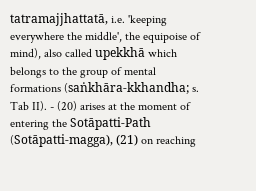tatramajjhattatā, i.e. 'keeping everywhere the middle', the equipoise of mind), also called upekkhā which belongs to the group of mental formations (saṅkhāra-kkhandha; s. Tab II). - (20) arises at the moment of entering the Sotāpatti-Path (Sotāpatti-magga), (21) on reaching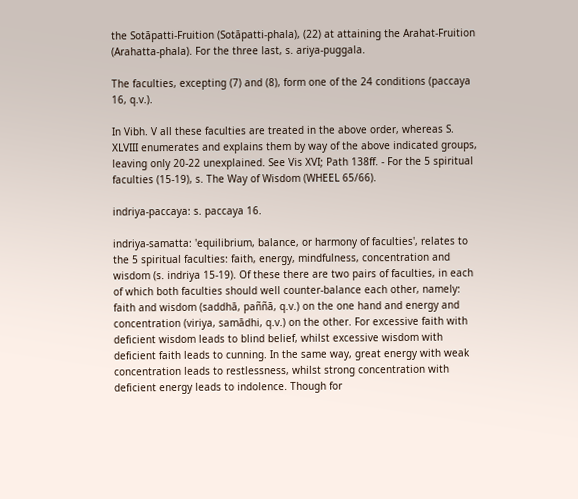the Sotāpatti-Fruition (Sotāpatti-phala), (22) at attaining the Arahat-Fruition (Arahatta-phala). For the three last, s. ariya-puggala.

The faculties, excepting (7) and (8), form one of the 24 conditions (paccaya 16, q.v.).

In Vibh. V all these faculties are treated in the above order, whereas S. XLVIII enumerates and explains them by way of the above indicated groups, leaving only 20-22 unexplained. See Vis XVI; Path 138ff. - For the 5 spiritual faculties (15-19), s. The Way of Wisdom (WHEEL 65/66).

indriya-paccaya: s. paccaya 16.

indriya-samatta: 'equilibrium, balance, or harmony of faculties', relates to the 5 spiritual faculties: faith, energy, mindfulness, concentration and wisdom (s. indriya 15-19). Of these there are two pairs of faculties, in each of which both faculties should well counter-balance each other, namely: faith and wisdom (saddhā, paññā, q.v.) on the one hand and energy and concentration (viriya, samādhi, q.v.) on the other. For excessive faith with deficient wisdom leads to blind belief, whilst excessive wisdom with deficient faith leads to cunning. In the same way, great energy with weak concentration leads to restlessness, whilst strong concentration with deficient energy leads to indolence. Though for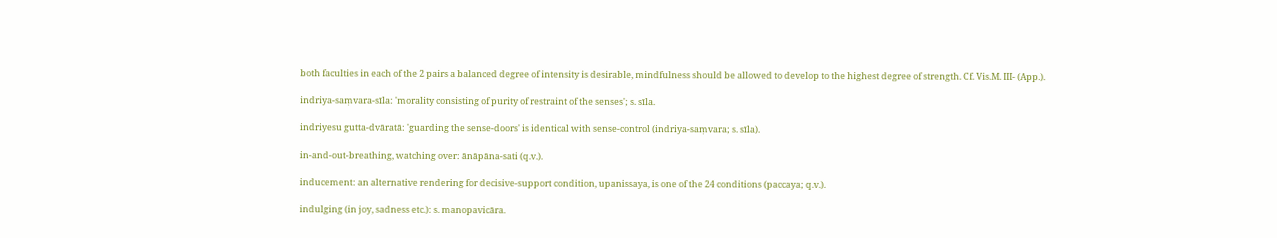both faculties in each of the 2 pairs a balanced degree of intensity is desirable, mindfulness should be allowed to develop to the highest degree of strength. Cf. Vis.M. III- (App.).

indriya-saṃvara-sīla: 'morality consisting of purity of restraint of the senses'; s. sīla.

indriyesu gutta-dvāratā: 'guarding the sense-doors' is identical with sense-control (indriya-saṃvara; s. sīla).

in-and-out-breathing, watching over: ānāpāna-sati (q.v.).

inducement: an alternative rendering for decisive-support condition, upanissaya, is one of the 24 conditions (paccaya; q.v.).

indulging (in joy, sadness etc.): s. manopavicāra.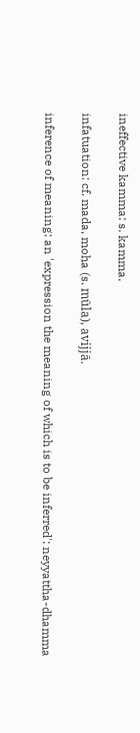ineffective kamma: s. kamma.

infatuation: cf. mada, moha (s. mūla), avijjā.

inference of meaning: an 'expression the meaning of which is to be inferred': neyyattha-dhamma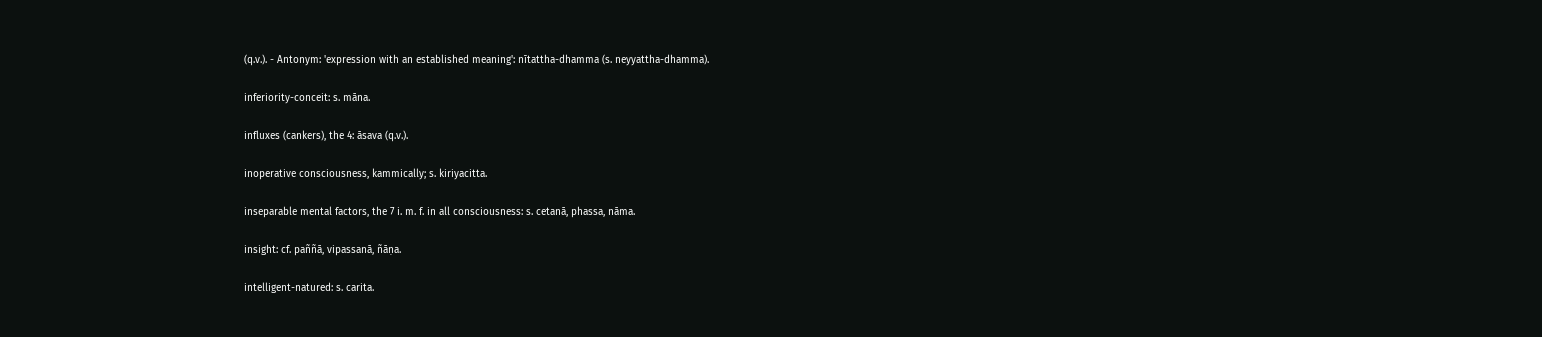(q.v.). - Antonym: 'expression with an established meaning': nītattha-dhamma (s. neyyattha-dhamma).

inferiority-conceit: s. māna.

influxes (cankers), the 4: āsava (q.v.).

inoperative consciousness, kammically; s. kiriyacitta.

inseparable mental factors, the 7 i. m. f. in all consciousness: s. cetanā, phassa, nāma.

insight: cf. paññā, vipassanā, ñāṇa.

intelligent-natured: s. carita.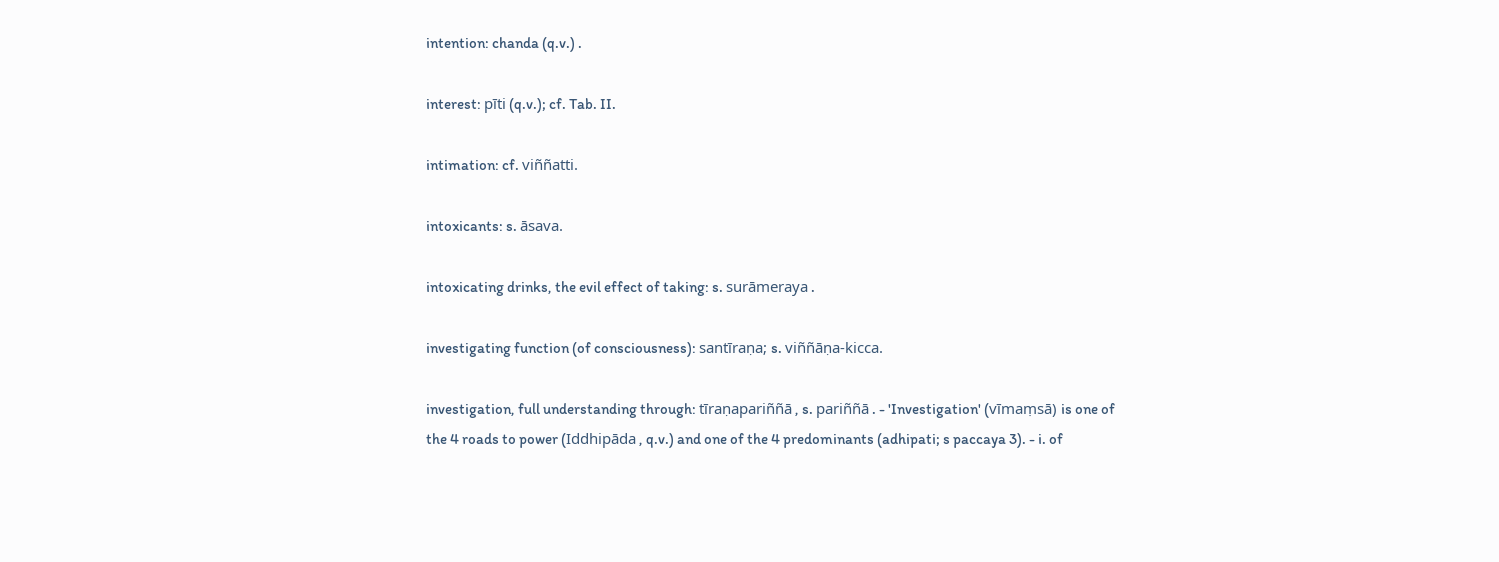intention: chanda (q.v.) .

interest: pīti (q.v.); cf. Tab. II.

intimation: cf. viññatti.

intoxicants: s. āsava.

intoxicating drinks, the evil effect of taking: s. surāmeraya .

investigating function (of consciousness): santīraṇa; s. viññāṇa-kicca.

investigation, full understanding through: tīraṇapariññā , s. pariññā . - 'Investigation' (vīmaṃsā) is one of the 4 roads to power (Iddhipāda , q.v.) and one of the 4 predominants (adhipati; s paccaya 3). - i. of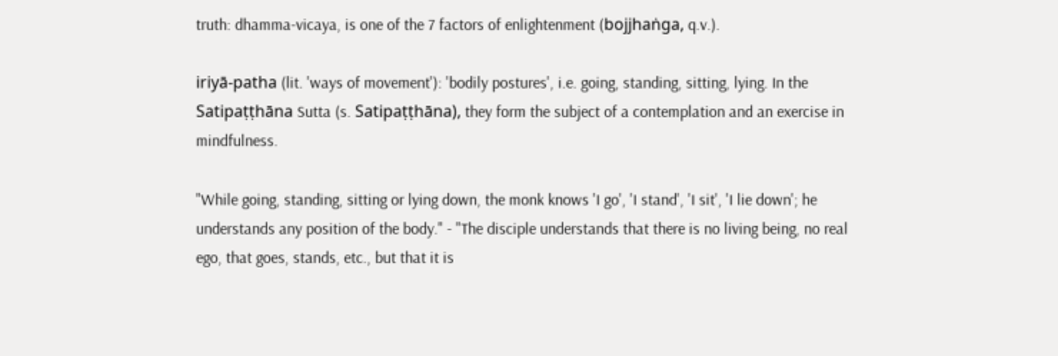truth: dhamma-vicaya, is one of the 7 factors of enlightenment (bojjhaṅga, q.v.).

iriyā-patha (lit. 'ways of movement'): 'bodily postures', i.e. going, standing, sitting, lying. In the Satipaṭṭhāna Sutta (s. Satipaṭṭhāna), they form the subject of a contemplation and an exercise in mindfulness.

"While going, standing, sitting or lying down, the monk knows 'I go', 'I stand', 'I sit', 'I lie down'; he understands any position of the body." - "The disciple understands that there is no living being, no real ego, that goes, stands, etc., but that it is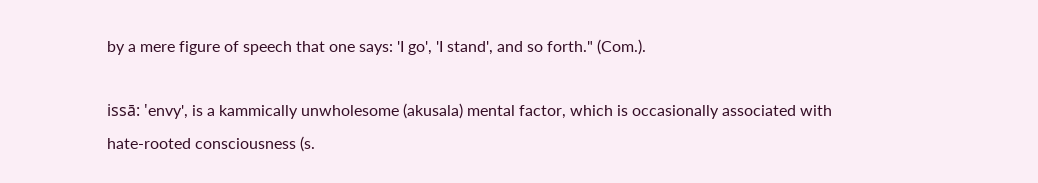by a mere figure of speech that one says: 'I go', 'I stand', and so forth." (Com.).

issā: 'envy', is a kammically unwholesome (akusala) mental factor, which is occasionally associated with hate-rooted consciousness (s.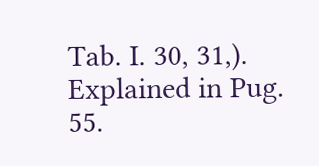Tab. I. 30, 31,). Explained in Pug. 55.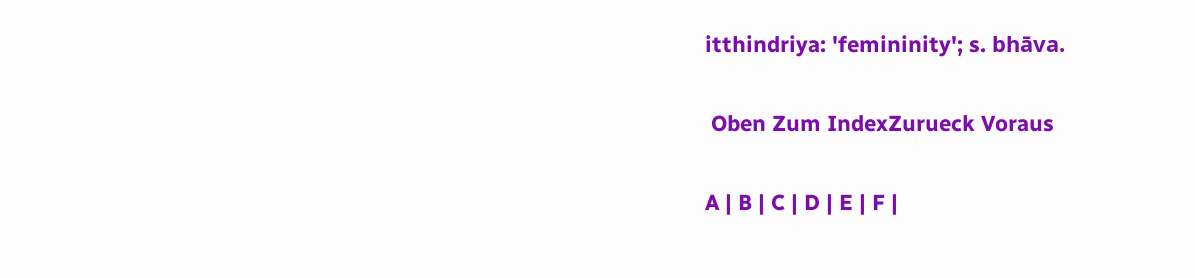itthindriya: 'femininity'; s. bhāva.

 Oben Zum IndexZurueck Voraus

A | B | C | D | E | F |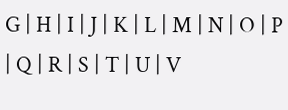G | H | I | J | K | L | M | N | O | P | Q | R | S | T | U | V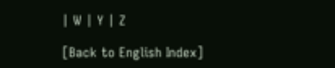| W | Y | Z

[Back to English Index]